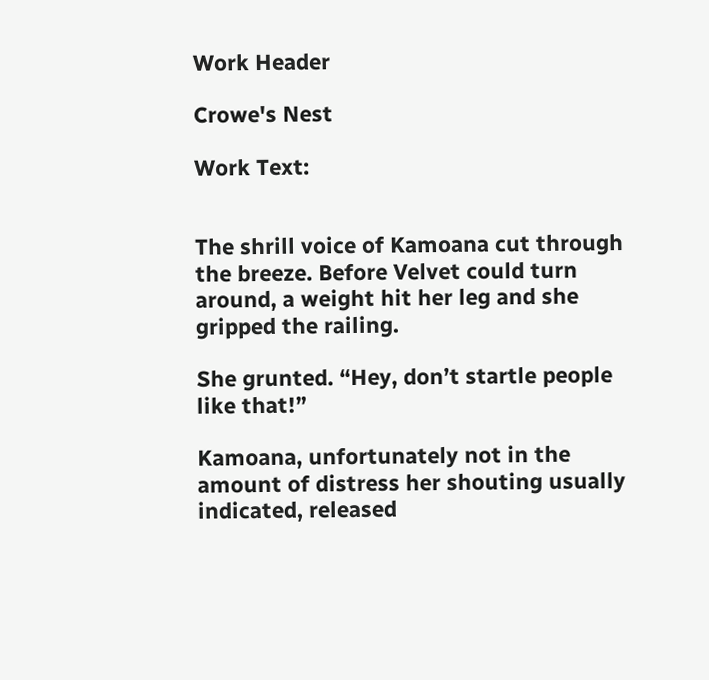Work Header

Crowe's Nest

Work Text:


The shrill voice of Kamoana cut through the breeze. Before Velvet could turn around, a weight hit her leg and she gripped the railing.

She grunted. “Hey, don’t startle people like that!”

Kamoana, unfortunately not in the amount of distress her shouting usually indicated, released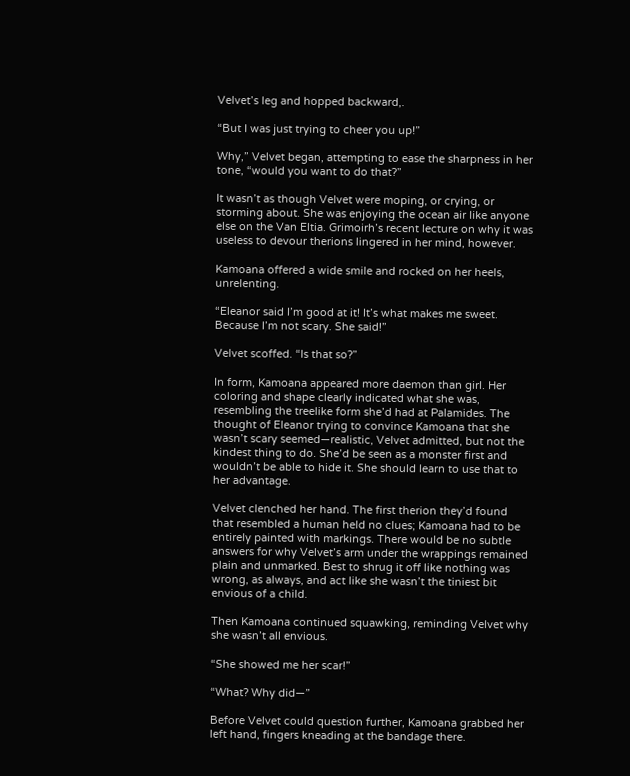Velvet’s leg and hopped backward,.

“But I was just trying to cheer you up!”

Why,” Velvet began, attempting to ease the sharpness in her tone, “would you want to do that?”

It wasn’t as though Velvet were moping, or crying, or storming about. She was enjoying the ocean air like anyone else on the Van Eltia. Grimoirh’s recent lecture on why it was useless to devour therions lingered in her mind, however.

Kamoana offered a wide smile and rocked on her heels, unrelenting.

“Eleanor said I’m good at it! It’s what makes me sweet. Because I’m not scary. She said!”

Velvet scoffed. “Is that so?”

In form, Kamoana appeared more daemon than girl. Her coloring and shape clearly indicated what she was, resembling the treelike form she’d had at Palamides. The thought of Eleanor trying to convince Kamoana that she wasn’t scary seemed—realistic, Velvet admitted, but not the kindest thing to do. She’d be seen as a monster first and wouldn’t be able to hide it. She should learn to use that to her advantage.

Velvet clenched her hand. The first therion they’d found that resembled a human held no clues; Kamoana had to be entirely painted with markings. There would be no subtle answers for why Velvet’s arm under the wrappings remained plain and unmarked. Best to shrug it off like nothing was wrong, as always, and act like she wasn’t the tiniest bit envious of a child.

Then Kamoana continued squawking, reminding Velvet why she wasn’t all envious.

“She showed me her scar!”

“What? Why did—”

Before Velvet could question further, Kamoana grabbed her left hand, fingers kneading at the bandage there.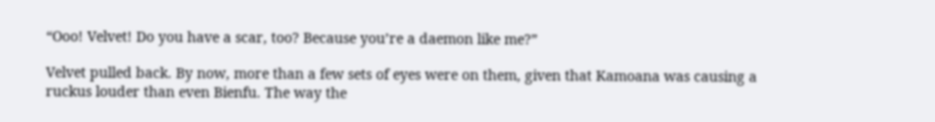“Ooo! Velvet! Do you have a scar, too? Because you’re a daemon like me?”

Velvet pulled back. By now, more than a few sets of eyes were on them, given that Kamoana was causing a ruckus louder than even Bienfu. The way the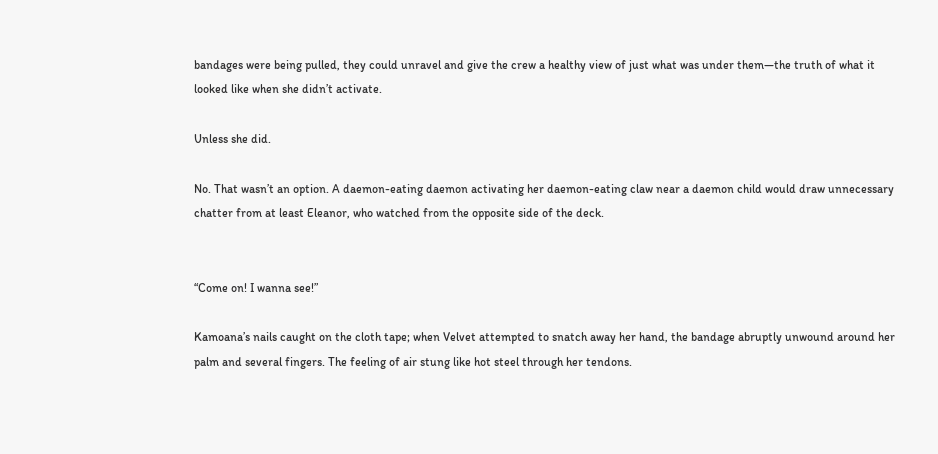bandages were being pulled, they could unravel and give the crew a healthy view of just what was under them—the truth of what it looked like when she didn’t activate.

Unless she did.

No. That wasn’t an option. A daemon-eating daemon activating her daemon-eating claw near a daemon child would draw unnecessary chatter from at least Eleanor, who watched from the opposite side of the deck.


“Come on! I wanna see!”

Kamoana’s nails caught on the cloth tape; when Velvet attempted to snatch away her hand, the bandage abruptly unwound around her palm and several fingers. The feeling of air stung like hot steel through her tendons.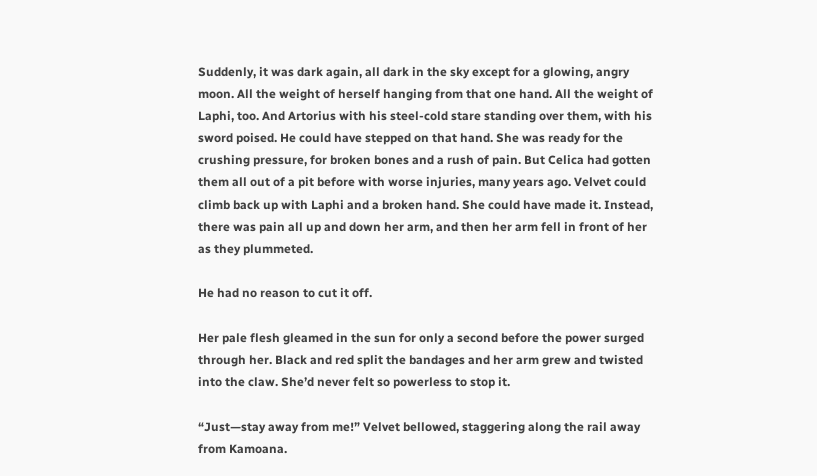Suddenly, it was dark again, all dark in the sky except for a glowing, angry moon. All the weight of herself hanging from that one hand. All the weight of Laphi, too. And Artorius with his steel-cold stare standing over them, with his sword poised. He could have stepped on that hand. She was ready for the crushing pressure, for broken bones and a rush of pain. But Celica had gotten them all out of a pit before with worse injuries, many years ago. Velvet could climb back up with Laphi and a broken hand. She could have made it. Instead, there was pain all up and down her arm, and then her arm fell in front of her as they plummeted.

He had no reason to cut it off.

Her pale flesh gleamed in the sun for only a second before the power surged through her. Black and red split the bandages and her arm grew and twisted into the claw. She’d never felt so powerless to stop it.

“Just—stay away from me!” Velvet bellowed, staggering along the rail away from Kamoana.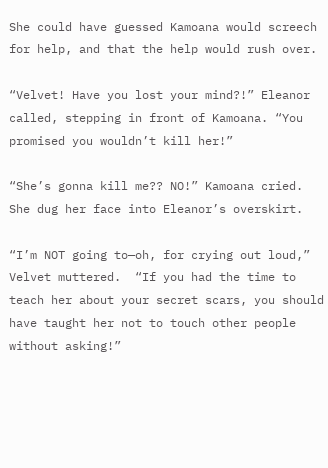She could have guessed Kamoana would screech for help, and that the help would rush over.

“Velvet! Have you lost your mind?!” Eleanor called, stepping in front of Kamoana. “You promised you wouldn’t kill her!”

“She’s gonna kill me?? NO!” Kamoana cried. She dug her face into Eleanor’s overskirt.

“I’m NOT going to—oh, for crying out loud,” Velvet muttered.  “If you had the time to teach her about your secret scars, you should have taught her not to touch other people without asking!”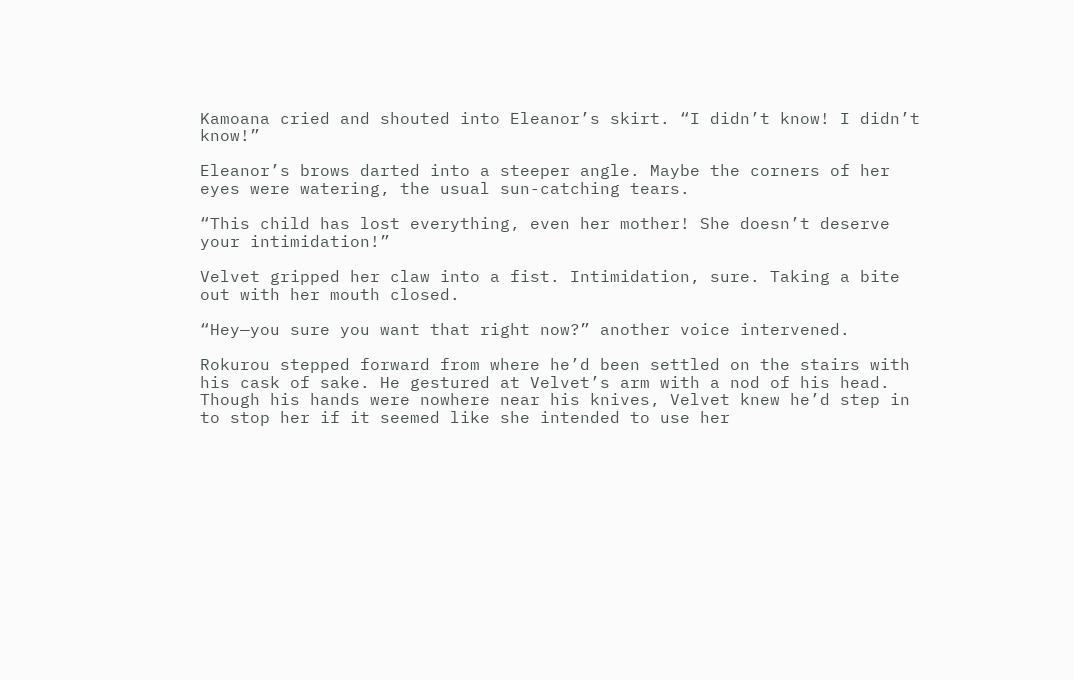Kamoana cried and shouted into Eleanor’s skirt. “I didn’t know! I didn’t know!”

Eleanor’s brows darted into a steeper angle. Maybe the corners of her eyes were watering, the usual sun-catching tears.

“This child has lost everything, even her mother! She doesn’t deserve your intimidation!”

Velvet gripped her claw into a fist. Intimidation, sure. Taking a bite out with her mouth closed.

“Hey—you sure you want that right now?” another voice intervened.

Rokurou stepped forward from where he’d been settled on the stairs with his cask of sake. He gestured at Velvet’s arm with a nod of his head. Though his hands were nowhere near his knives, Velvet knew he’d step in to stop her if it seemed like she intended to use her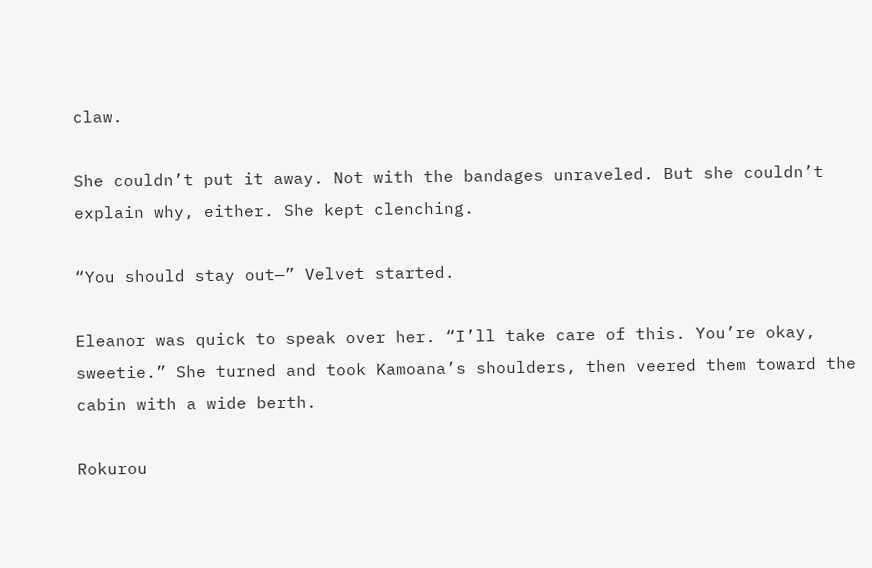claw.

She couldn’t put it away. Not with the bandages unraveled. But she couldn’t explain why, either. She kept clenching.

“You should stay out—” Velvet started.

Eleanor was quick to speak over her. “I’ll take care of this. You’re okay, sweetie.” She turned and took Kamoana’s shoulders, then veered them toward the cabin with a wide berth.

Rokurou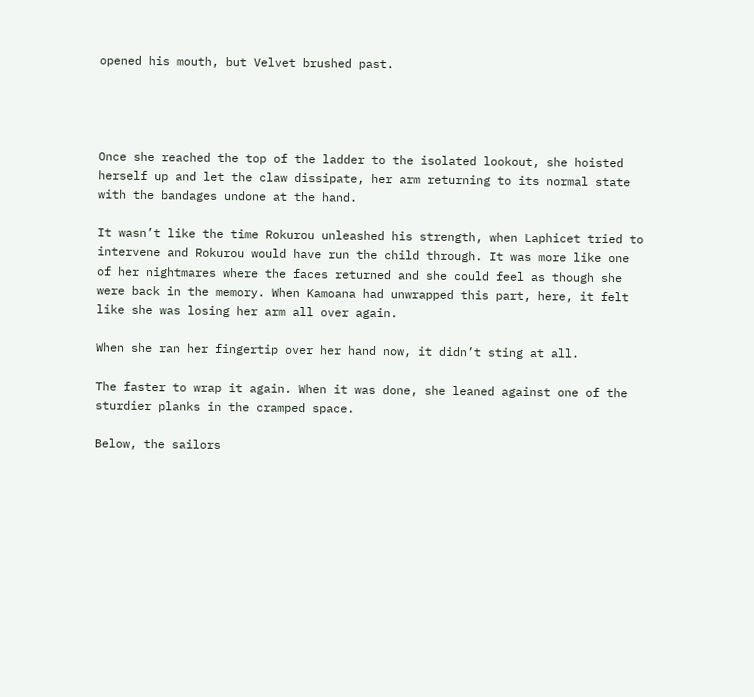opened his mouth, but Velvet brushed past.




Once she reached the top of the ladder to the isolated lookout, she hoisted herself up and let the claw dissipate, her arm returning to its normal state with the bandages undone at the hand.

It wasn’t like the time Rokurou unleashed his strength, when Laphicet tried to intervene and Rokurou would have run the child through. It was more like one of her nightmares where the faces returned and she could feel as though she were back in the memory. When Kamoana had unwrapped this part, here, it felt like she was losing her arm all over again.

When she ran her fingertip over her hand now, it didn’t sting at all.

The faster to wrap it again. When it was done, she leaned against one of the sturdier planks in the cramped space.

Below, the sailors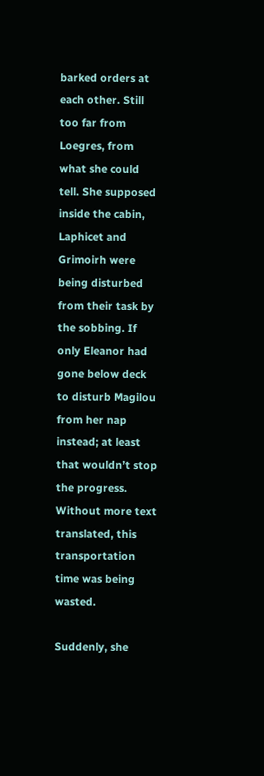barked orders at each other. Still too far from Loegres, from what she could tell. She supposed inside the cabin, Laphicet and Grimoirh were being disturbed from their task by the sobbing. If only Eleanor had gone below deck to disturb Magilou from her nap instead; at least that wouldn’t stop the progress. Without more text translated, this transportation time was being wasted.

Suddenly, she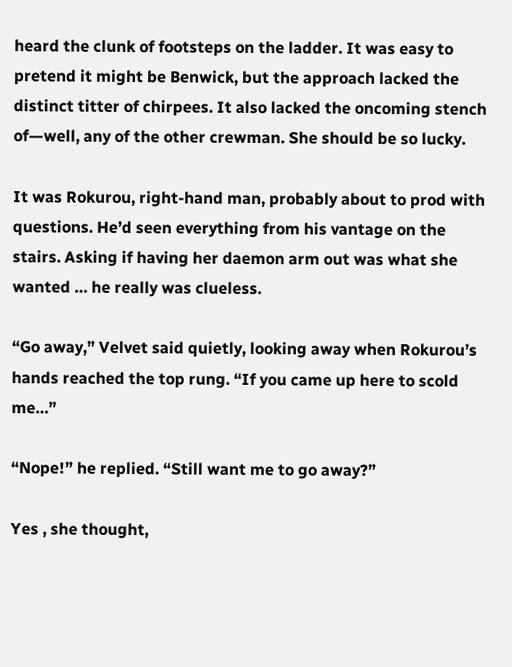heard the clunk of footsteps on the ladder. It was easy to pretend it might be Benwick, but the approach lacked the distinct titter of chirpees. It also lacked the oncoming stench of—well, any of the other crewman. She should be so lucky.

It was Rokurou, right-hand man, probably about to prod with questions. He’d seen everything from his vantage on the stairs. Asking if having her daemon arm out was what she wanted … he really was clueless.

“Go away,” Velvet said quietly, looking away when Rokurou’s hands reached the top rung. “If you came up here to scold me…”

“Nope!” he replied. “Still want me to go away?”

Yes , she thought,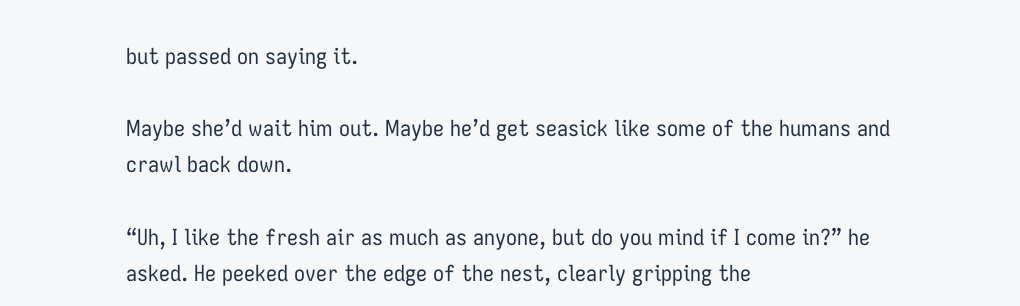but passed on saying it.

Maybe she’d wait him out. Maybe he’d get seasick like some of the humans and crawl back down.

“Uh, I like the fresh air as much as anyone, but do you mind if I come in?” he asked. He peeked over the edge of the nest, clearly gripping the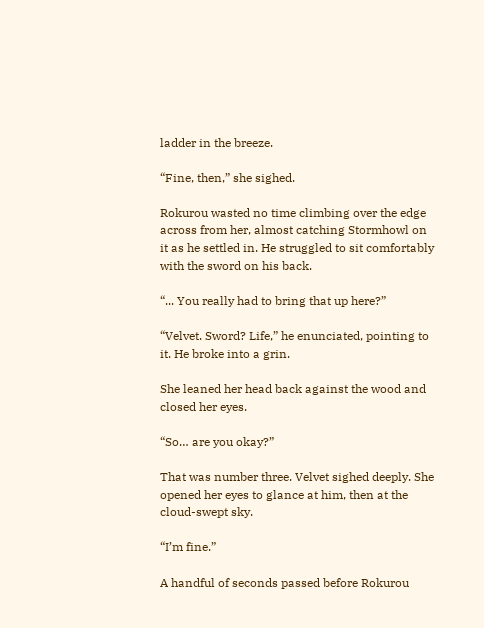ladder in the breeze.

“Fine, then,” she sighed.

Rokurou wasted no time climbing over the edge across from her, almost catching Stormhowl on it as he settled in. He struggled to sit comfortably with the sword on his back.

“... You really had to bring that up here?”

“Velvet. Sword? Life,” he enunciated, pointing to it. He broke into a grin.

She leaned her head back against the wood and closed her eyes.

“So… are you okay?”

That was number three. Velvet sighed deeply. She opened her eyes to glance at him, then at the cloud-swept sky.

“I’m fine.”

A handful of seconds passed before Rokurou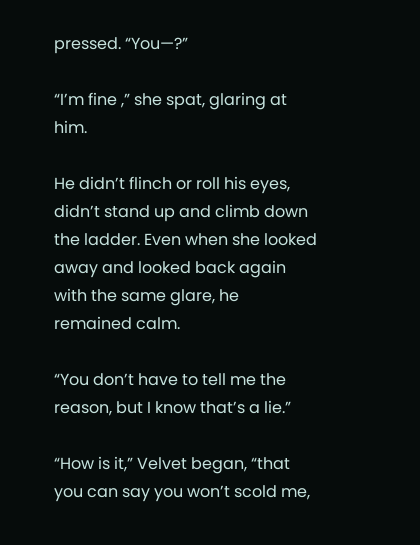pressed. “You—?”

“I’m fine ,” she spat, glaring at him.

He didn’t flinch or roll his eyes, didn’t stand up and climb down the ladder. Even when she looked away and looked back again with the same glare, he remained calm.

“You don’t have to tell me the reason, but I know that’s a lie.”

“How is it,” Velvet began, “that you can say you won’t scold me,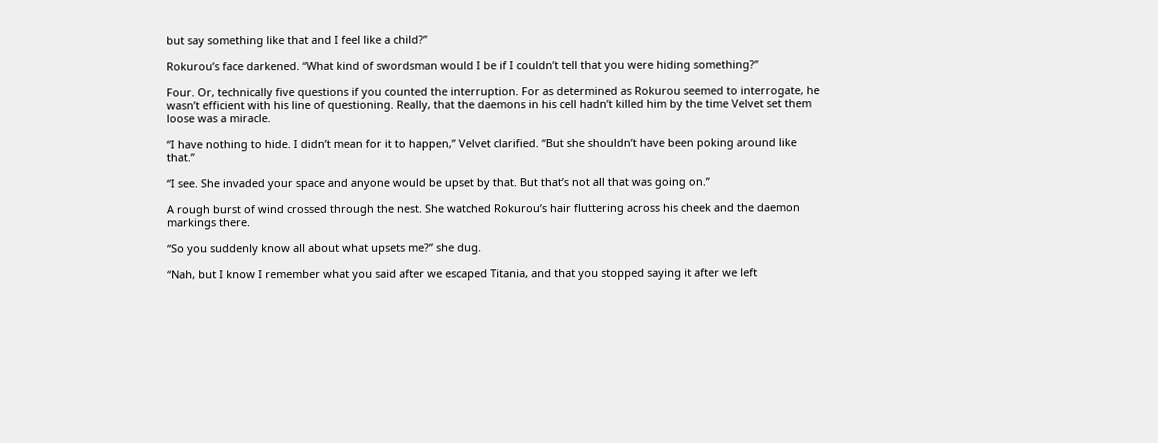but say something like that and I feel like a child?”

Rokurou’s face darkened. “What kind of swordsman would I be if I couldn’t tell that you were hiding something?”

Four. Or, technically five questions if you counted the interruption. For as determined as Rokurou seemed to interrogate, he wasn’t efficient with his line of questioning. Really, that the daemons in his cell hadn’t killed him by the time Velvet set them loose was a miracle.

“I have nothing to hide. I didn’t mean for it to happen,” Velvet clarified. “But she shouldn’t have been poking around like that.”

“I see. She invaded your space and anyone would be upset by that. But that’s not all that was going on.”

A rough burst of wind crossed through the nest. She watched Rokurou’s hair fluttering across his cheek and the daemon markings there.

“So you suddenly know all about what upsets me?” she dug.

“Nah, but I know I remember what you said after we escaped Titania, and that you stopped saying it after we left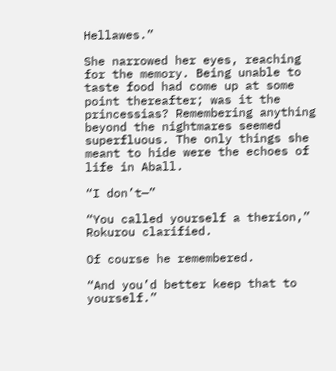Hellawes.”

She narrowed her eyes, reaching for the memory. Being unable to taste food had come up at some point thereafter; was it the princessias? Remembering anything beyond the nightmares seemed superfluous. The only things she meant to hide were the echoes of life in Aball.

“I don’t—”

“You called yourself a therion,” Rokurou clarified.

Of course he remembered.

“And you’d better keep that to yourself.”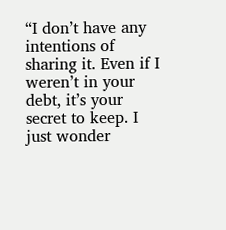“I don’t have any intentions of sharing it. Even if I weren’t in your debt, it’s your secret to keep. I just wonder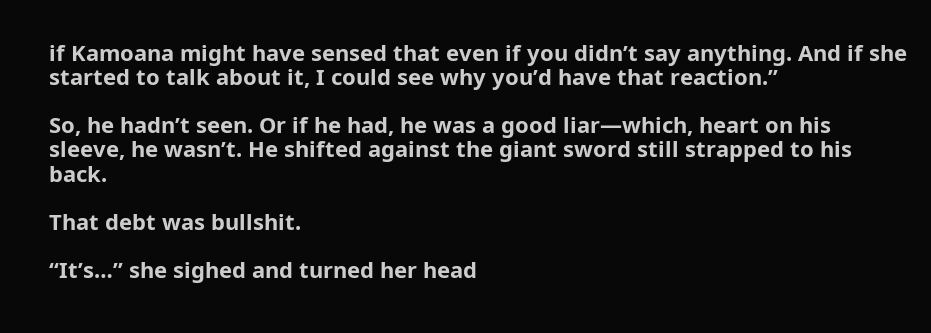if Kamoana might have sensed that even if you didn’t say anything. And if she started to talk about it, I could see why you’d have that reaction.”

So, he hadn’t seen. Or if he had, he was a good liar—which, heart on his sleeve, he wasn’t. He shifted against the giant sword still strapped to his back.

That debt was bullshit.

“It’s…” she sighed and turned her head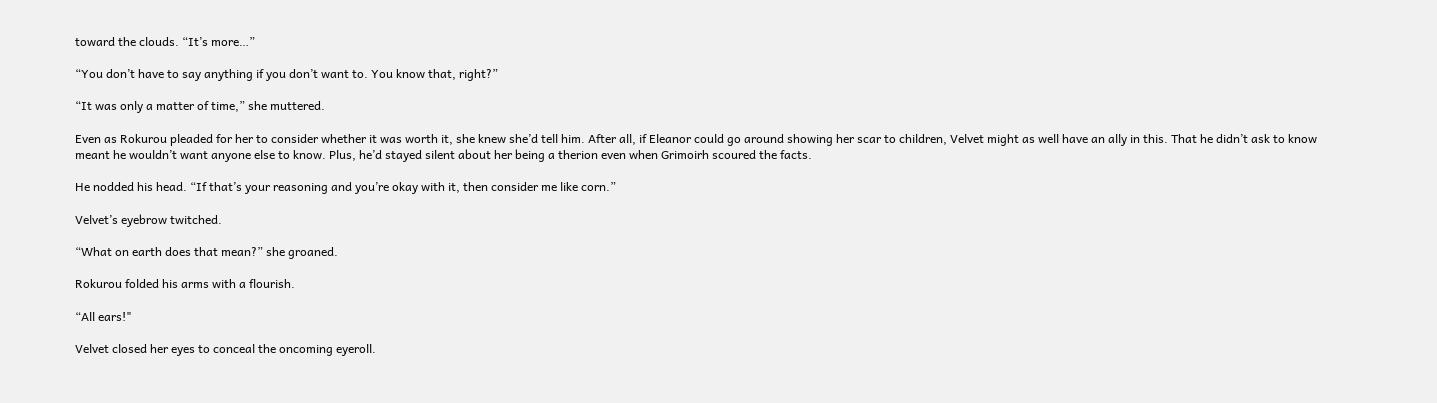toward the clouds. “It’s more…”

“You don’t have to say anything if you don’t want to. You know that, right?”

“It was only a matter of time,” she muttered.

Even as Rokurou pleaded for her to consider whether it was worth it, she knew she’d tell him. After all, if Eleanor could go around showing her scar to children, Velvet might as well have an ally in this. That he didn’t ask to know meant he wouldn’t want anyone else to know. Plus, he’d stayed silent about her being a therion even when Grimoirh scoured the facts.

He nodded his head. “If that’s your reasoning and you’re okay with it, then consider me like corn.”

Velvet’s eyebrow twitched.

“What on earth does that mean?” she groaned.

Rokurou folded his arms with a flourish.

“All ears!"

Velvet closed her eyes to conceal the oncoming eyeroll.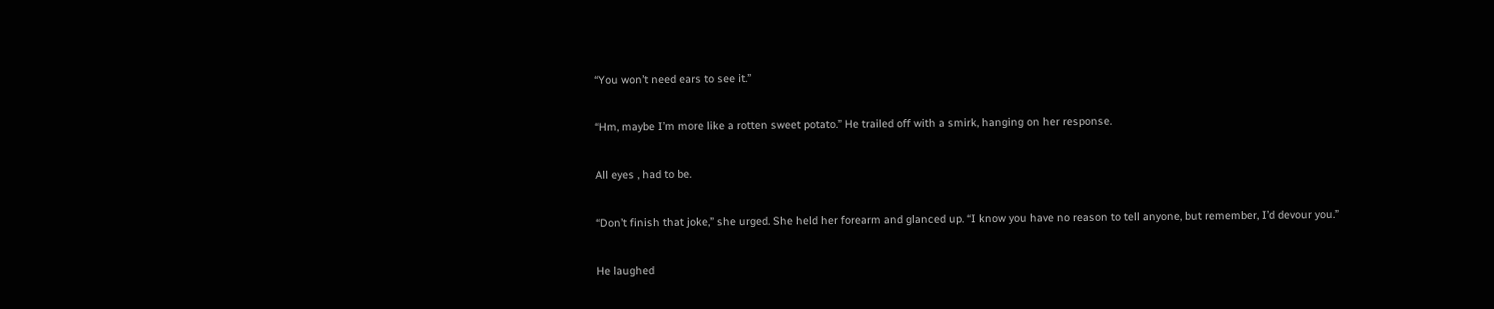“You won’t need ears to see it.”

“Hm, maybe I’m more like a rotten sweet potato.” He trailed off with a smirk, hanging on her response.

All eyes , had to be.

“Don’t finish that joke,” she urged. She held her forearm and glanced up. “I know you have no reason to tell anyone, but remember, I’d devour you.”

He laughed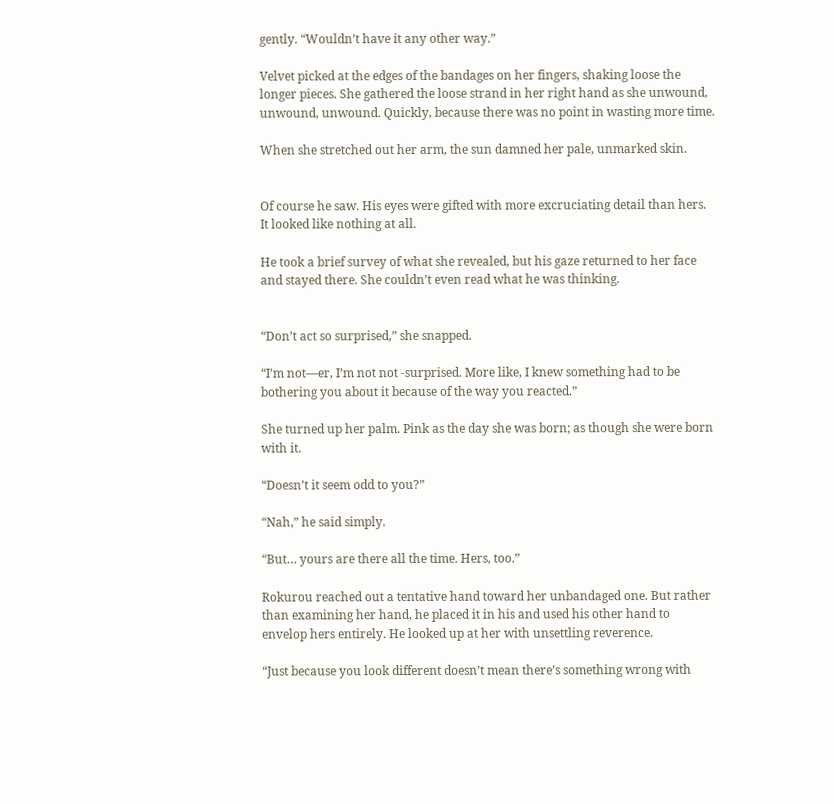gently. “Wouldn’t have it any other way.”

Velvet picked at the edges of the bandages on her fingers, shaking loose the longer pieces. She gathered the loose strand in her right hand as she unwound, unwound, unwound. Quickly, because there was no point in wasting more time.

When she stretched out her arm, the sun damned her pale, unmarked skin.


Of course he saw. His eyes were gifted with more excruciating detail than hers. It looked like nothing at all.

He took a brief survey of what she revealed, but his gaze returned to her face and stayed there. She couldn’t even read what he was thinking.


“Don’t act so surprised,” she snapped.

“I’m not—er, I’m not not -surprised. More like, I knew something had to be bothering you about it because of the way you reacted.”

She turned up her palm. Pink as the day she was born; as though she were born with it.

“Doesn’t it seem odd to you?”

“Nah,” he said simply.

“But… yours are there all the time. Hers, too.”

Rokurou reached out a tentative hand toward her unbandaged one. But rather than examining her hand, he placed it in his and used his other hand to envelop hers entirely. He looked up at her with unsettling reverence.

“Just because you look different doesn’t mean there’s something wrong with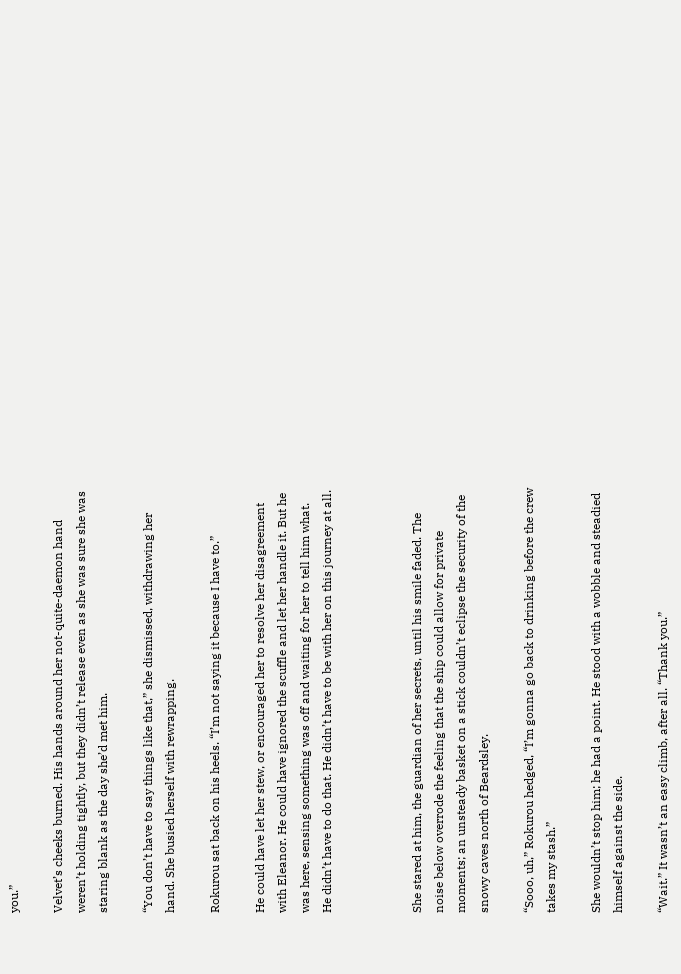you.”

Velvet’s cheeks burned. His hands around her not-quite-daemon hand weren’t holding tightly, but they didn’t release even as she was sure she was staring blank as the day she’d met him.

“You don’t have to say things like that,” she dismissed, withdrawing her hand. She busied herself with rewrapping.

Rokurou sat back on his heels. “I’m not saying it because I have to.”

He could have let her stew, or encouraged her to resolve her disagreement with Eleanor. He could have ignored the scuffle and let her handle it. But he was here, sensing something was off and waiting for her to tell him what. He didn’t have to do that. He didn’t have to be with her on this journey at all.



She stared at him, the guardian of her secrets, until his smile faded. The noise below overrode the feeling that the ship could allow for private moments; an unsteady basket on a stick couldn’t eclipse the security of the snowy caves north of Beardsley.

“Sooo, uh,” Rokurou hedged, “I’m gonna go back to drinking before the crew takes my stash.”

She wouldn’t stop him; he had a point. He stood with a wobble and steadied himself against the side.

“Wait.” It wasn’t an easy climb, after all. “Thank you.”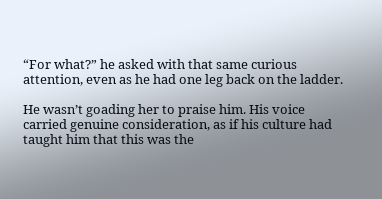“For what?” he asked with that same curious attention, even as he had one leg back on the ladder.

He wasn’t goading her to praise him. His voice carried genuine consideration, as if his culture had taught him that this was the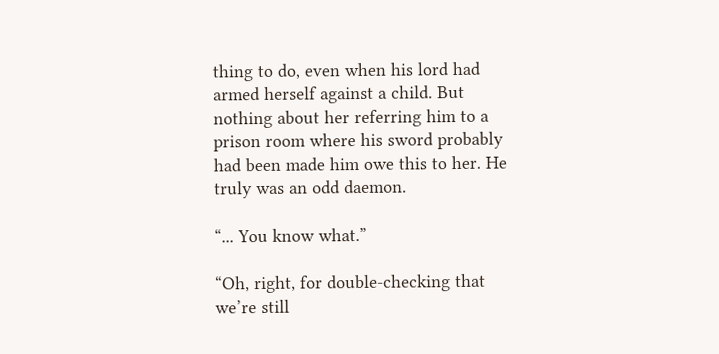thing to do, even when his lord had armed herself against a child. But nothing about her referring him to a prison room where his sword probably had been made him owe this to her. He truly was an odd daemon.

“... You know what.”

“Oh, right, for double-checking that we’re still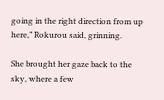going in the right direction from up here,” Rokurou said, grinning.

She brought her gaze back to the sky, where a few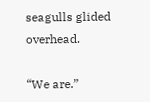seagulls glided overhead.

“We are.”